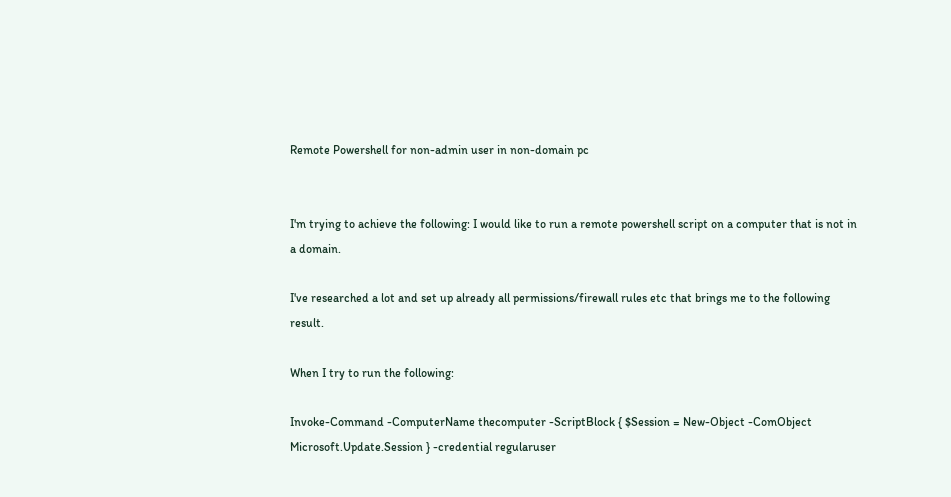Remote Powershell for non-admin user in non-domain pc


I'm trying to achieve the following: I would like to run a remote powershell script on a computer that is not in a domain.

I've researched a lot and set up already all permissions/firewall rules etc that brings me to the following result.

When I try to run the following:

Invoke-Command -ComputerName thecomputer -ScriptBlock { $Session = New-Object -ComObject Microsoft.Update.Session } -credential regularuser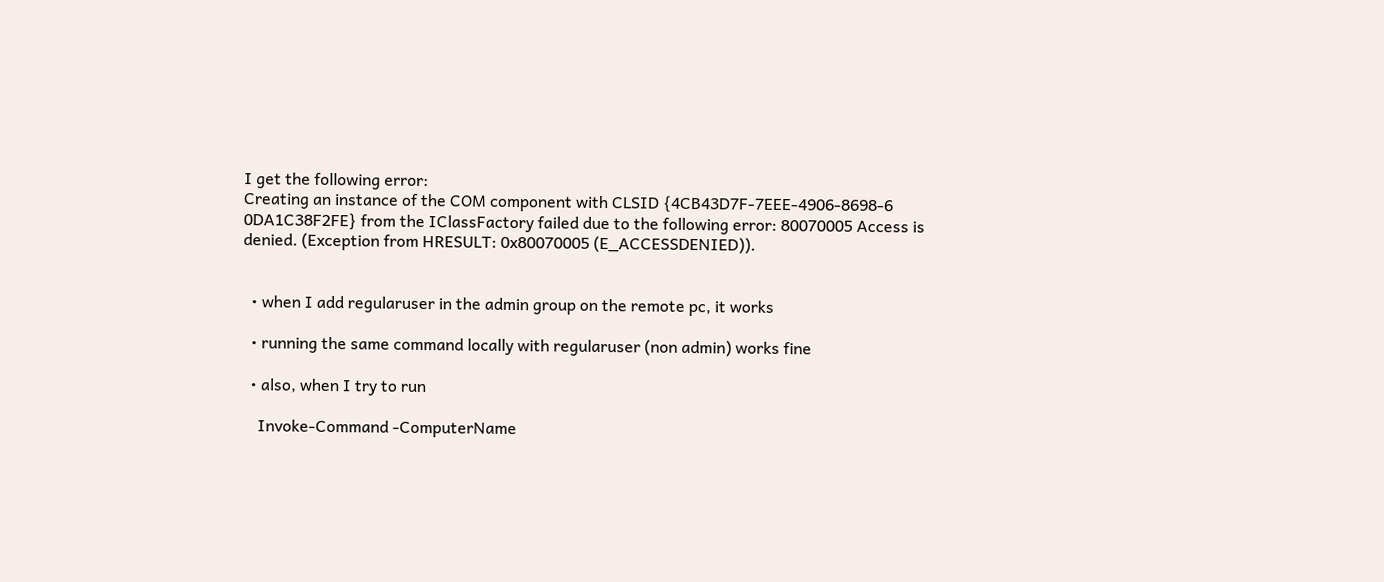I get the following error:
Creating an instance of the COM component with CLSID {4CB43D7F-7EEE-4906-8698-6 0DA1C38F2FE} from the IClassFactory failed due to the following error: 80070005 Access is denied. (Exception from HRESULT: 0x80070005 (E_ACCESSDENIED)).


  • when I add regularuser in the admin group on the remote pc, it works

  • running the same command locally with regularuser (non admin) works fine

  • also, when I try to run

    Invoke-Command -ComputerName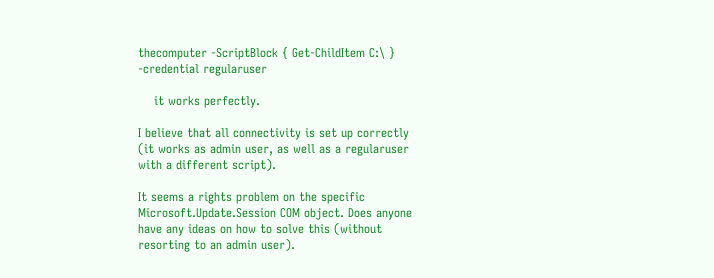thecomputer -ScriptBlock { Get-ChildItem C:\ } -credential regularuser

    it works perfectly.

I believe that all connectivity is set up correctly (it works as admin user, as well as a regularuser with a different script).

It seems a rights problem on the specific Microsoft.Update.Session COM object. Does anyone have any ideas on how to solve this (without resorting to an admin user).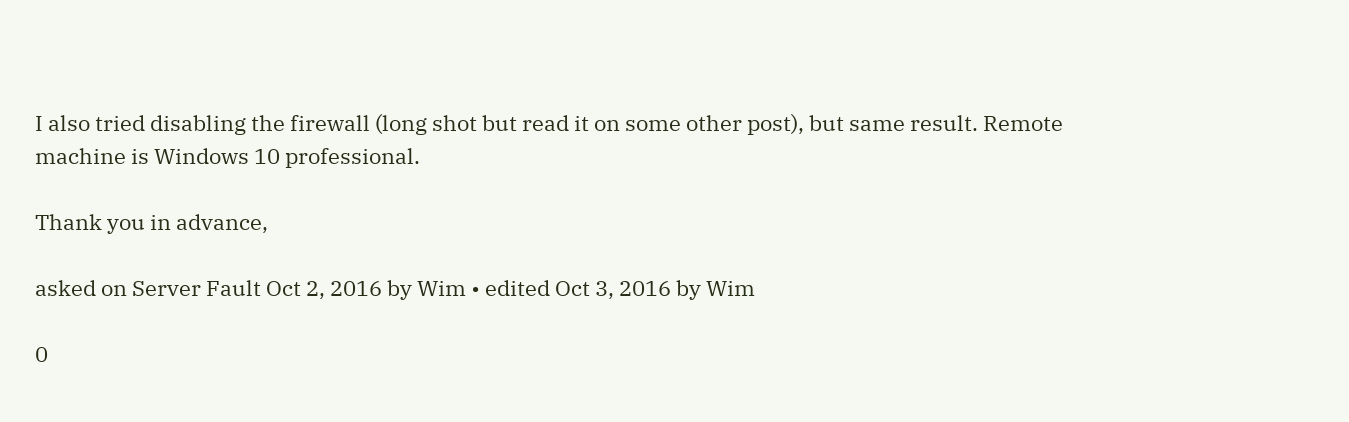I also tried disabling the firewall (long shot but read it on some other post), but same result. Remote machine is Windows 10 professional.

Thank you in advance,

asked on Server Fault Oct 2, 2016 by Wim • edited Oct 3, 2016 by Wim

0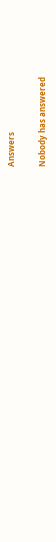Answers

Nobody has answered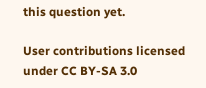this question yet.

User contributions licensed under CC BY-SA 3.0